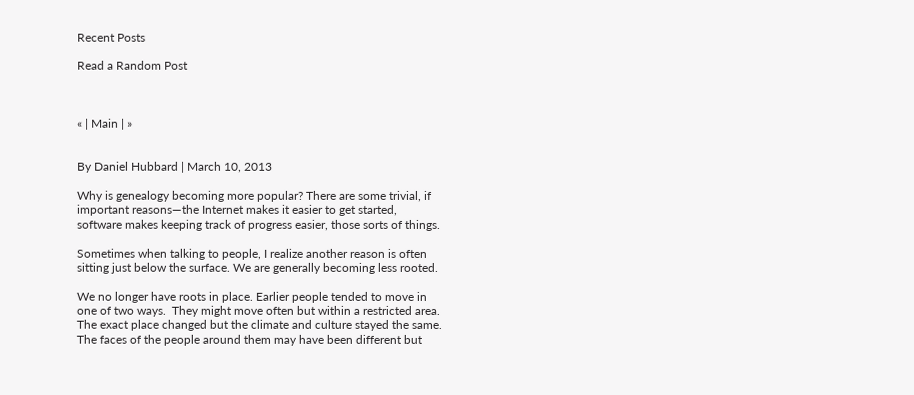Recent Posts

Read a Random Post



« | Main | »


By Daniel Hubbard | March 10, 2013

Why is genealogy becoming more popular? There are some trivial, if important reasons—the Internet makes it easier to get started, software makes keeping track of progress easier, those sorts of things.

Sometimes when talking to people, I realize another reason is often sitting just below the surface. We are generally becoming less rooted.

We no longer have roots in place. Earlier people tended to move in one of two ways.  They might move often but within a restricted area. The exact place changed but the climate and culture stayed the same. The faces of the people around them may have been different but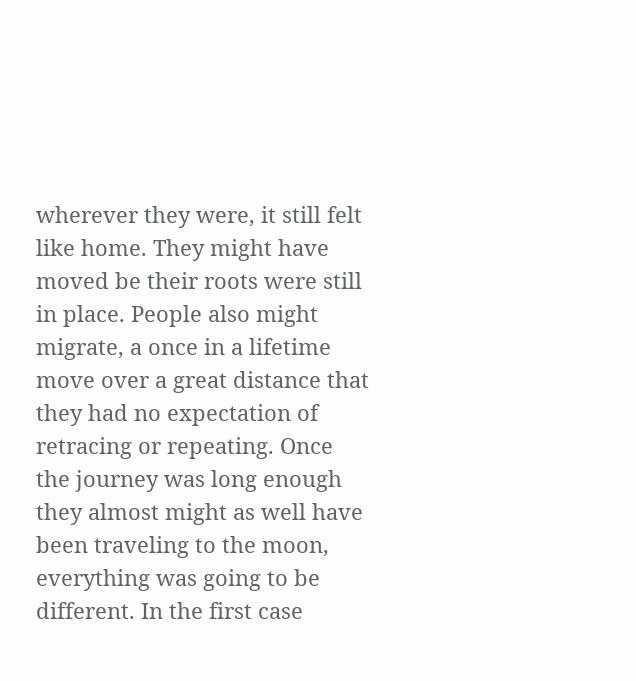wherever they were, it still felt like home. They might have moved be their roots were still in place. People also might migrate, a once in a lifetime move over a great distance that they had no expectation of retracing or repeating. Once the journey was long enough they almost might as well have been traveling to the moon, everything was going to be different. In the first case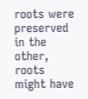roots were preserved in the other, roots might have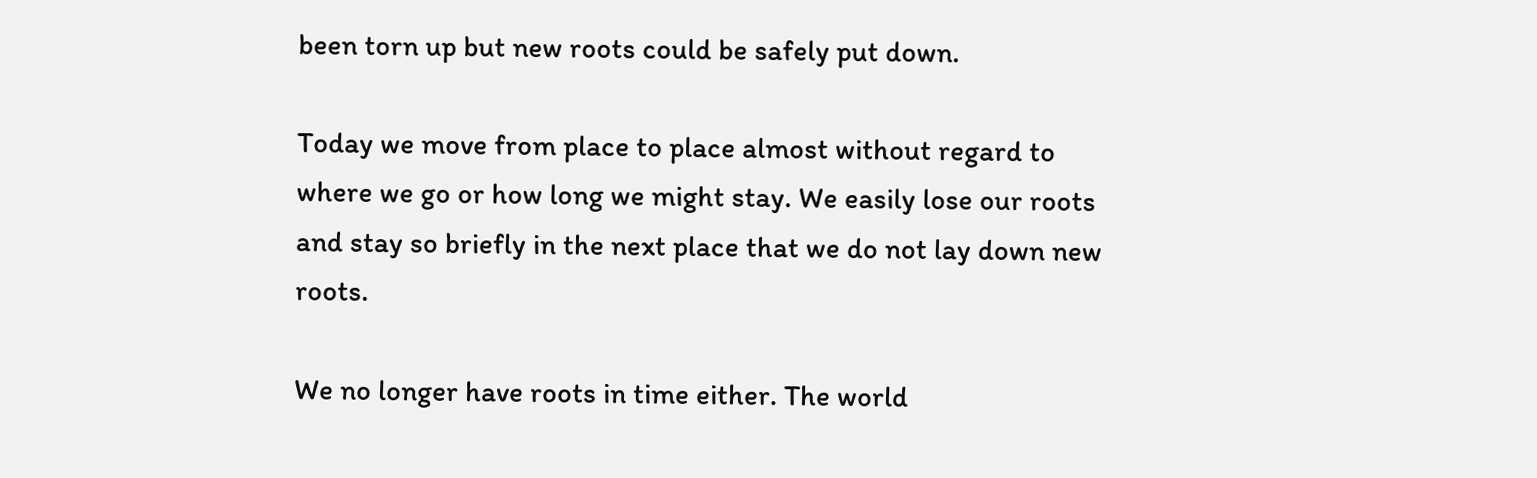been torn up but new roots could be safely put down.

Today we move from place to place almost without regard to where we go or how long we might stay. We easily lose our roots and stay so briefly in the next place that we do not lay down new roots.

We no longer have roots in time either. The world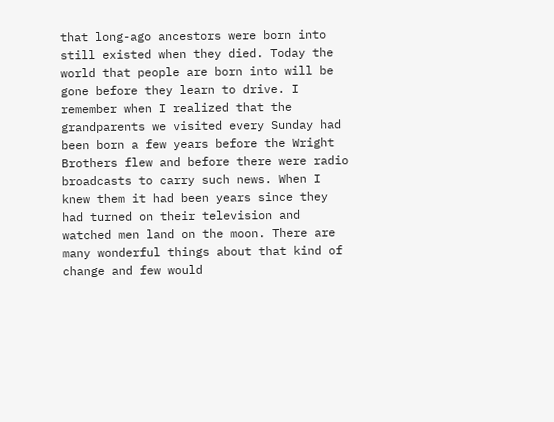that long-ago ancestors were born into still existed when they died. Today the world that people are born into will be gone before they learn to drive. I remember when I realized that the grandparents we visited every Sunday had been born a few years before the Wright Brothers flew and before there were radio broadcasts to carry such news. When I knew them it had been years since they had turned on their television and watched men land on the moon. There are many wonderful things about that kind of change and few would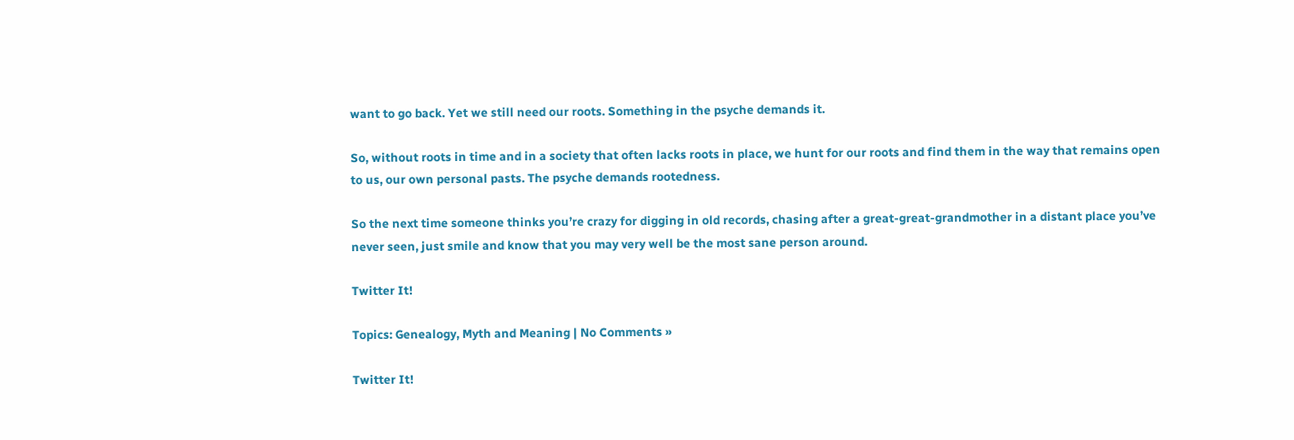want to go back. Yet we still need our roots. Something in the psyche demands it.

So, without roots in time and in a society that often lacks roots in place, we hunt for our roots and find them in the way that remains open to us, our own personal pasts. The psyche demands rootedness.

So the next time someone thinks you’re crazy for digging in old records, chasing after a great-great-grandmother in a distant place you’ve never seen, just smile and know that you may very well be the most sane person around.

Twitter It!

Topics: Genealogy, Myth and Meaning | No Comments »

Twitter It!